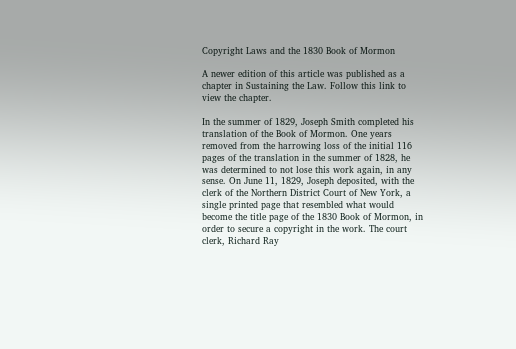Copyright Laws and the 1830 Book of Mormon

A newer edition of this article was published as a chapter in Sustaining the Law. Follow this link to view the chapter.

In the summer of 1829, Joseph Smith completed his translation of the Book of Mormon. One years removed from the harrowing loss of the initial 116 pages of the translation in the summer of 1828, he was determined to not lose this work again, in any sense. On June 11, 1829, Joseph deposited, with the clerk of the Northern District Court of New York, a single printed page that resembled what would become the title page of the 1830 Book of Mormon, in order to secure a copyright in the work. The court clerk, Richard Ray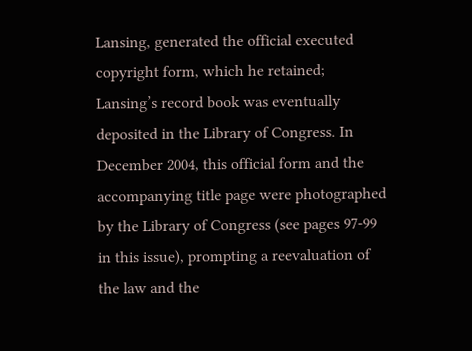Lansing, generated the official executed copyright form, which he retained; Lansing’s record book was eventually deposited in the Library of Congress. In December 2004, this official form and the accompanying title page were photographed by the Library of Congress (see pages 97-99 in this issue), prompting a reevaluation of the law and the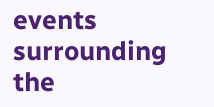events surrounding the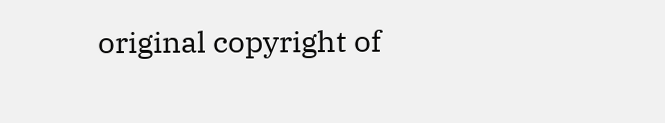original copyright of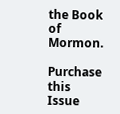the Book of Mormon.

Purchase this Issue